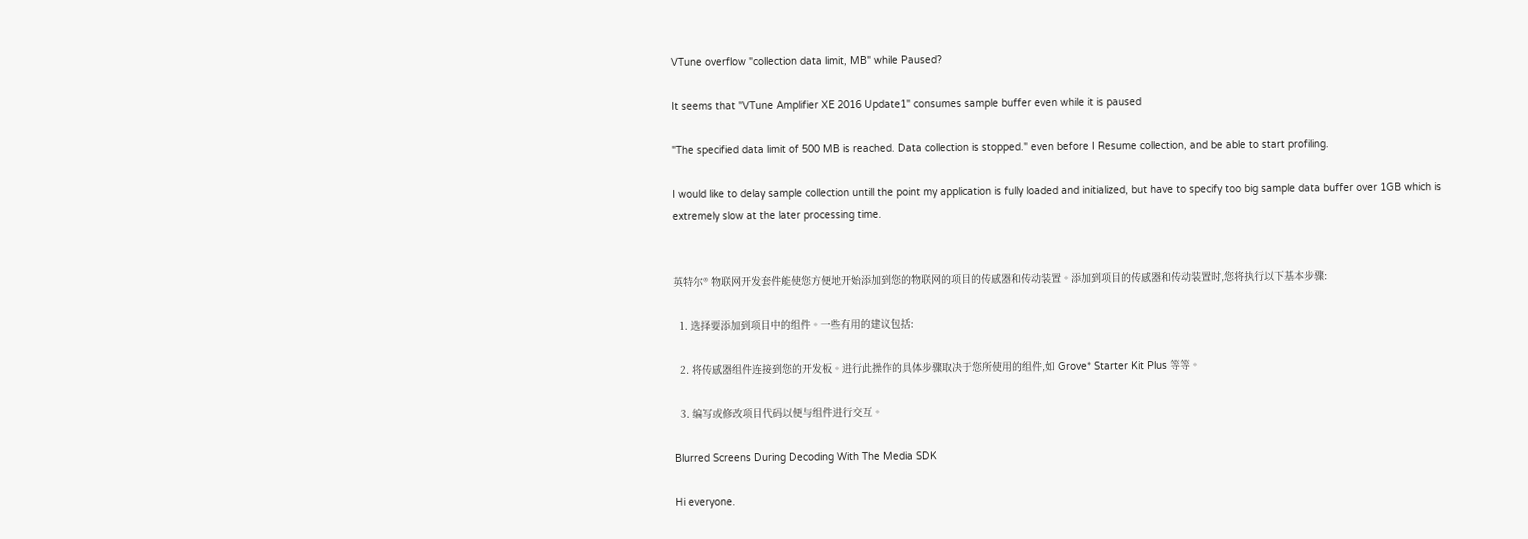VTune overflow "collection data limit, MB" while Paused?

It seems that "VTune Amplifier XE 2016 Update1" consumes sample buffer even while it is paused

"The specified data limit of 500 MB is reached. Data collection is stopped." even before I Resume collection, and be able to start profiling.

I would like to delay sample collection untill the point my application is fully loaded and initialized, but have to specify too big sample data buffer over 1GB which is extremely slow at the later processing time.


英特尔® 物联网开发套件能使您方便地开始添加到您的物联网的项目的传感器和传动装置。添加到项目的传感器和传动装置时,您将执行以下基本步骤:

  1. 选择要添加到项目中的组件。一些有用的建议包括:

  2. 将传感器组件连接到您的开发板。进行此操作的具体步骤取决于您所使用的组件,如 Grove* Starter Kit Plus 等等。

  3. 编写或修改项目代码以便与组件进行交互。

Blurred Screens During Decoding With The Media SDK

Hi everyone.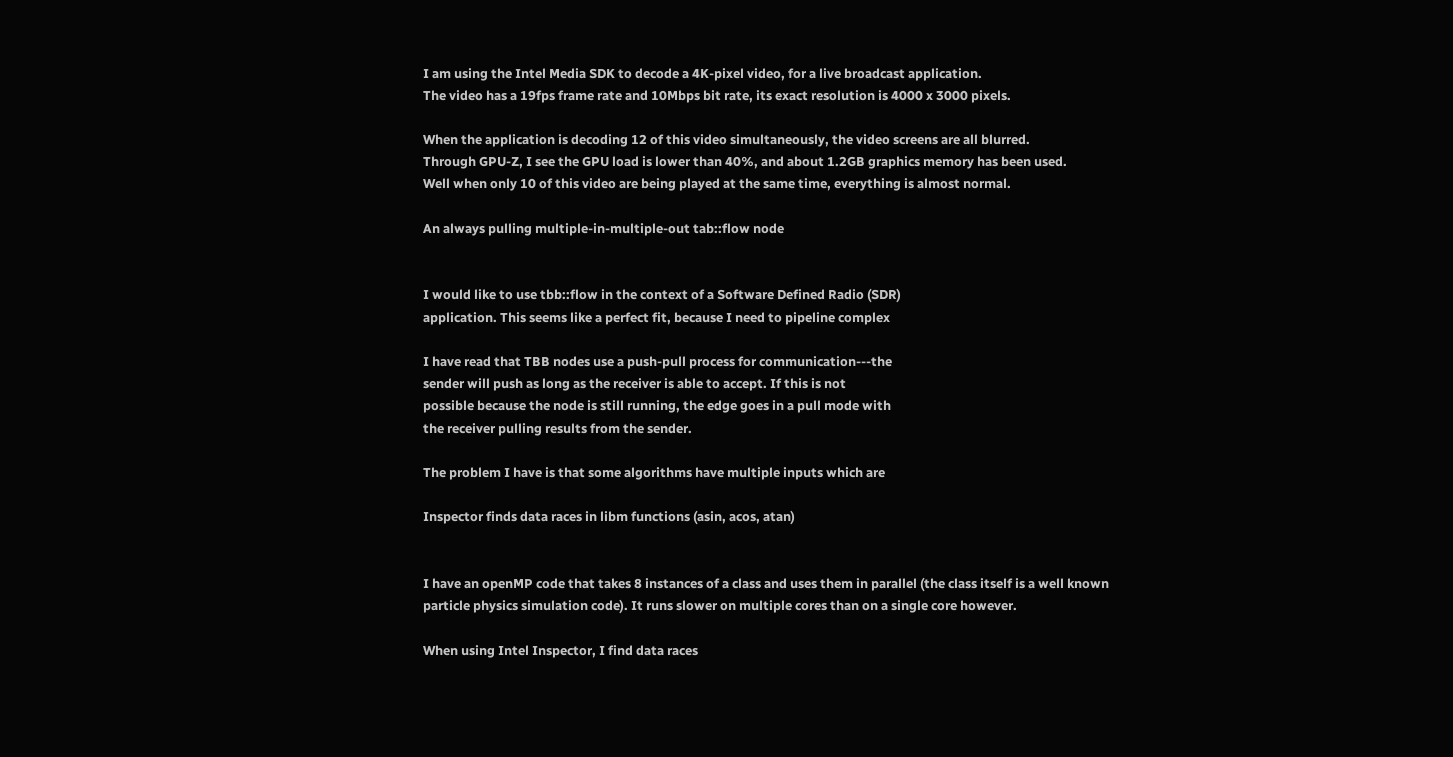I am using the Intel Media SDK to decode a 4K-pixel video, for a live broadcast application.
The video has a 19fps frame rate and 10Mbps bit rate, its exact resolution is 4000 x 3000 pixels.

When the application is decoding 12 of this video simultaneously, the video screens are all blurred.
Through GPU-Z, I see the GPU load is lower than 40%, and about 1.2GB graphics memory has been used.
Well when only 10 of this video are being played at the same time, everything is almost normal.

An always pulling multiple-in-multiple-out tab::flow node


I would like to use tbb::flow in the context of a Software Defined Radio (SDR)
application. This seems like a perfect fit, because I need to pipeline complex

I have read that TBB nodes use a push-pull process for communication---the
sender will push as long as the receiver is able to accept. If this is not
possible because the node is still running, the edge goes in a pull mode with
the receiver pulling results from the sender.

The problem I have is that some algorithms have multiple inputs which are

Inspector finds data races in libm functions (asin, acos, atan)


I have an openMP code that takes 8 instances of a class and uses them in parallel (the class itself is a well known particle physics simulation code). It runs slower on multiple cores than on a single core however.

When using Intel Inspector, I find data races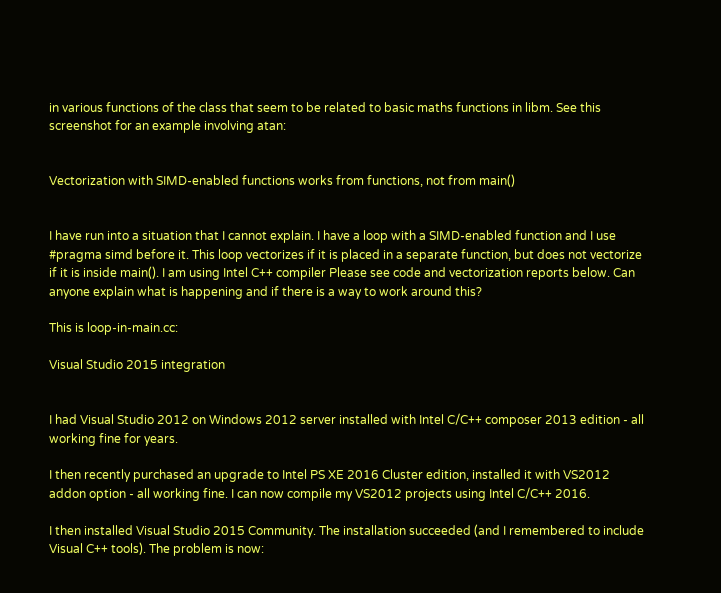in various functions of the class that seem to be related to basic maths functions in libm. See this screenshot for an example involving atan:


Vectorization with SIMD-enabled functions works from functions, not from main()


I have run into a situation that I cannot explain. I have a loop with a SIMD-enabled function and I use #pragma simd before it. This loop vectorizes if it is placed in a separate function, but does not vectorize if it is inside main(). I am using Intel C++ compiler Please see code and vectorization reports below. Can anyone explain what is happening and if there is a way to work around this?

This is loop-in-main.cc:

Visual Studio 2015 integration


I had Visual Studio 2012 on Windows 2012 server installed with Intel C/C++ composer 2013 edition - all working fine for years.

I then recently purchased an upgrade to Intel PS XE 2016 Cluster edition, installed it with VS2012 addon option - all working fine. I can now compile my VS2012 projects using Intel C/C++ 2016.

I then installed Visual Studio 2015 Community. The installation succeeded (and I remembered to include Visual C++ tools). The problem is now: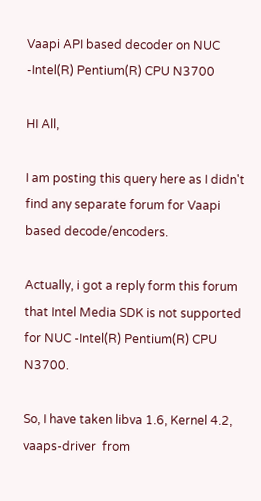Vaapi API based decoder on NUC -Intel(R) Pentium(R) CPU N3700

HI All,

I am posting this query here as I didn't find any separate forum for Vaapi based decode/encoders.

Actually, i got a reply form this forum  that Intel Media SDK is not supported for NUC -Intel(R) Pentium(R) CPU N3700.

So, I have taken libva 1.6, Kernel 4.2, vaaps-driver  from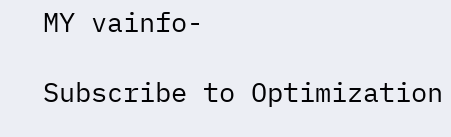MY vainfo-

Subscribe to Optimization